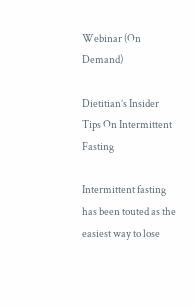Webinar (On Demand)

Dietitian’s Insider Tips On Intermittent Fasting

Intermittent fasting has been touted as the easiest way to lose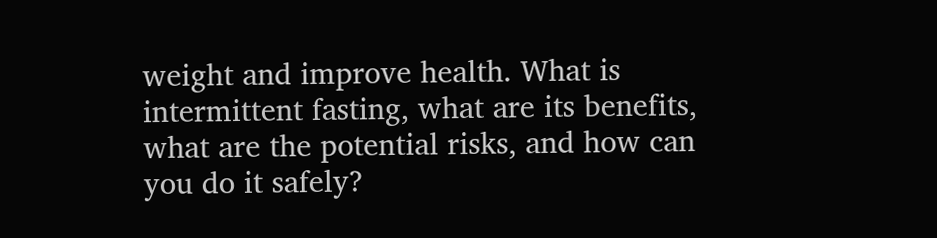weight and improve health. What is intermittent fasting, what are its benefits, what are the potential risks, and how can you do it safely?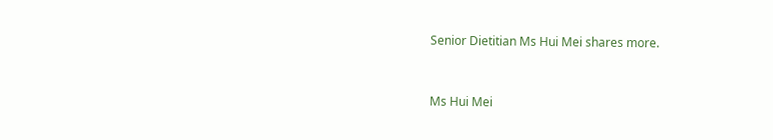Senior Dietitian Ms Hui Mei shares more.


Ms Hui Mei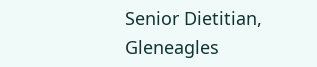Senior Dietitian, Gleneagles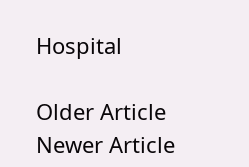Hospital

Older Article
Newer Article